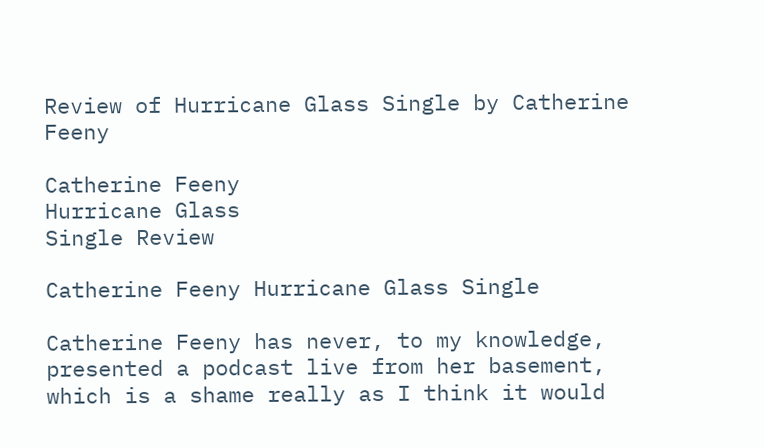Review of Hurricane Glass Single by Catherine Feeny

Catherine Feeny
Hurricane Glass
Single Review

Catherine Feeny Hurricane Glass Single

Catherine Feeny has never, to my knowledge, presented a podcast live from her basement, which is a shame really as I think it would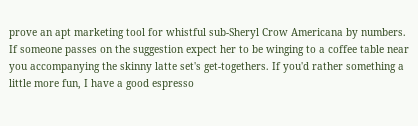prove an apt marketing tool for whistful sub-Sheryl Crow Americana by numbers. If someone passes on the suggestion expect her to be winging to a coffee table near you accompanying the skinny latte set's get-togethers. If you'd rather something a little more fun, I have a good espresso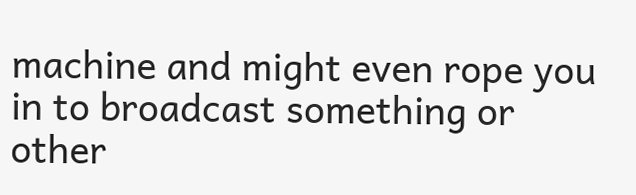machine and might even rope you in to broadcast something or other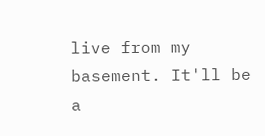live from my basement. It'll be a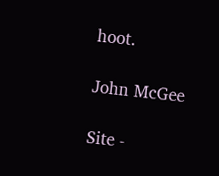hoot.

John McGee

Site -